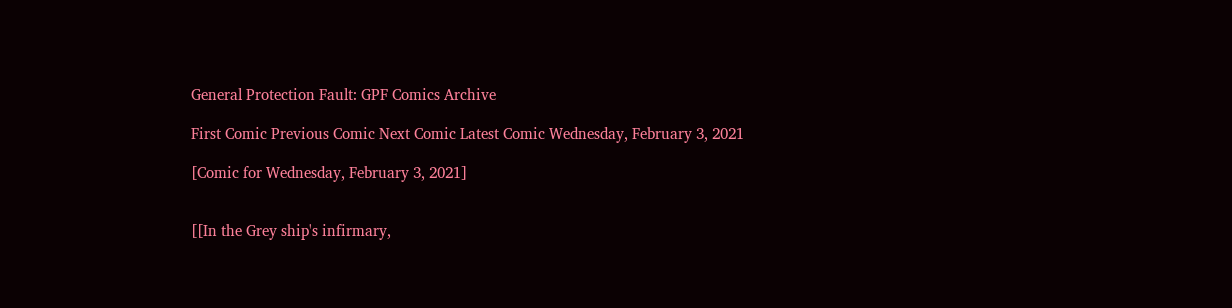General Protection Fault: GPF Comics Archive

First Comic Previous Comic Next Comic Latest Comic Wednesday, February 3, 2021

[Comic for Wednesday, February 3, 2021]


[[In the Grey ship's infirmary,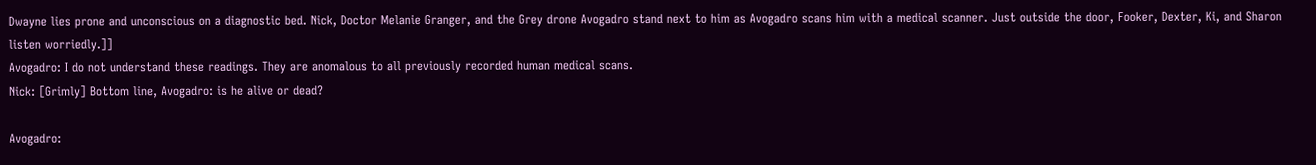Dwayne lies prone and unconscious on a diagnostic bed. Nick, Doctor Melanie Granger, and the Grey drone Avogadro stand next to him as Avogadro scans him with a medical scanner. Just outside the door, Fooker, Dexter, Ki, and Sharon listen worriedly.]]
Avogadro: I do not understand these readings. They are anomalous to all previously recorded human medical scans.
Nick: [Grimly] Bottom line, Avogadro: is he alive or dead?

Avogadro: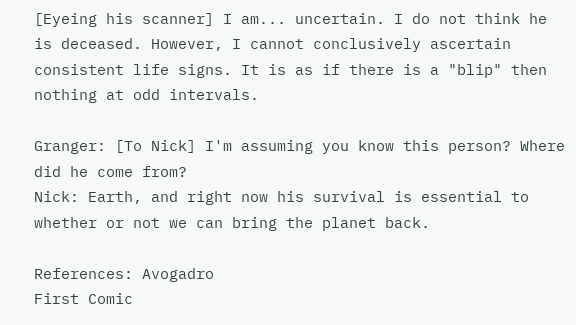[Eyeing his scanner] I am... uncertain. I do not think he is deceased. However, I cannot conclusively ascertain consistent life signs. It is as if there is a "blip" then nothing at odd intervals.

Granger: [To Nick] I'm assuming you know this person? Where did he come from?
Nick: Earth, and right now his survival is essential to whether or not we can bring the planet back.

References: Avogadro
First Comic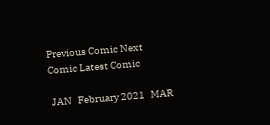Previous Comic Next Comic Latest Comic

 JAN   February 2021   MAR